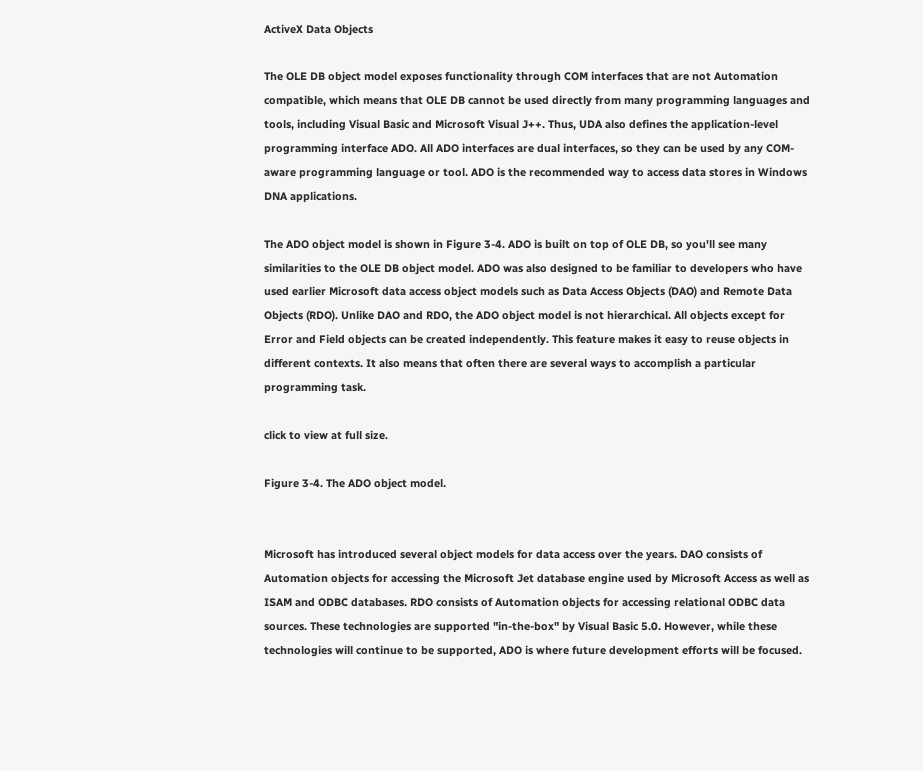ActiveX Data Objects

The OLE DB object model exposes functionality through COM interfaces that are not Automation compatible, which means that OLE DB cannot be used directly from many programming languages and tools, including Visual Basic and Microsoft Visual J++. Thus, UDA also defines the application-level programming interface ADO. All ADO interfaces are dual interfaces, so they can be used by any COM-aware programming language or tool. ADO is the recommended way to access data stores in Windows DNA applications.

The ADO object model is shown in Figure 3-4. ADO is built on top of OLE DB, so you'll see many similarities to the OLE DB object model. ADO was also designed to be familiar to developers who have used earlier Microsoft data access object models such as Data Access Objects (DAO) and Remote Data Objects (RDO). Unlike DAO and RDO, the ADO object model is not hierarchical. All objects except for Error and Field objects can be created independently. This feature makes it easy to reuse objects in different contexts. It also means that often there are several ways to accomplish a particular programming task.

click to view at full size.

Figure 3-4. The ADO object model.


Microsoft has introduced several object models for data access over the years. DAO consists of Automation objects for accessing the Microsoft Jet database engine used by Microsoft Access as well as ISAM and ODBC databases. RDO consists of Automation objects for accessing relational ODBC data sources. These technologies are supported "in-the-box" by Visual Basic 5.0. However, while these technologies will continue to be supported, ADO is where future development efforts will be focused.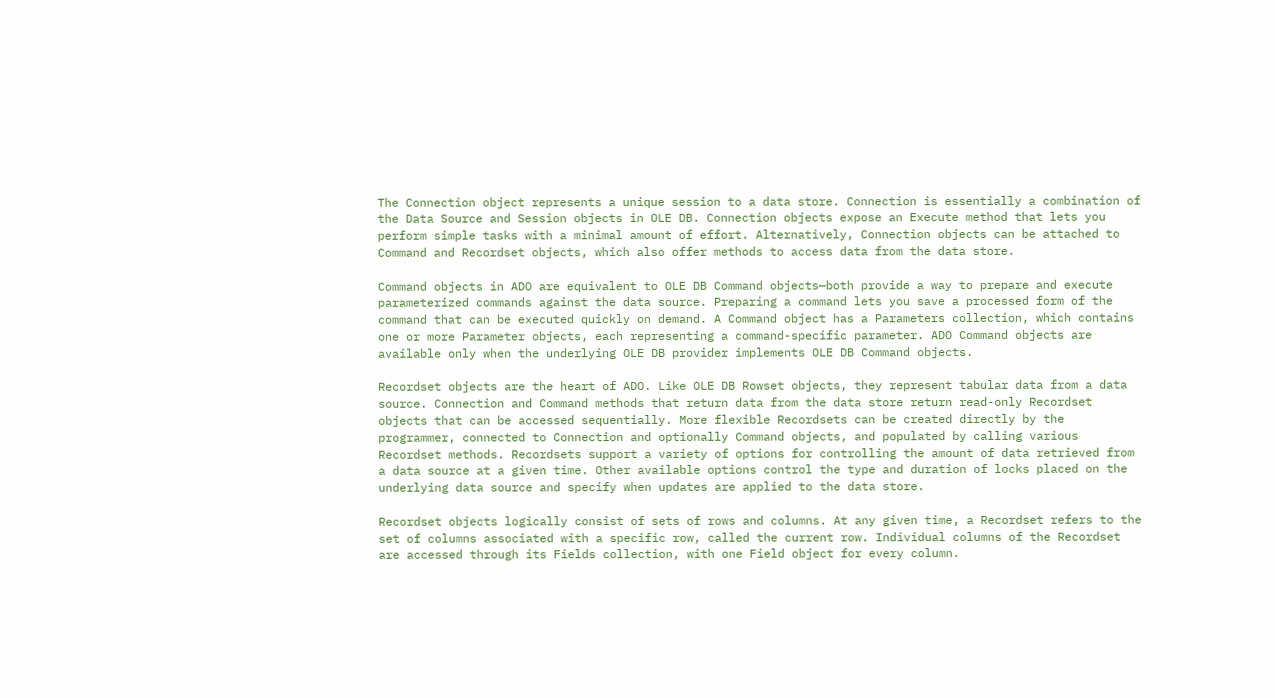The Connection object represents a unique session to a data store. Connection is essentially a combination of the Data Source and Session objects in OLE DB. Connection objects expose an Execute method that lets you perform simple tasks with a minimal amount of effort. Alternatively, Connection objects can be attached to Command and Recordset objects, which also offer methods to access data from the data store.

Command objects in ADO are equivalent to OLE DB Command objects—both provide a way to prepare and execute parameterized commands against the data source. Preparing a command lets you save a processed form of the command that can be executed quickly on demand. A Command object has a Parameters collection, which contains one or more Parameter objects, each representing a command-specific parameter. ADO Command objects are available only when the underlying OLE DB provider implements OLE DB Command objects.

Recordset objects are the heart of ADO. Like OLE DB Rowset objects, they represent tabular data from a data source. Connection and Command methods that return data from the data store return read-only Recordset objects that can be accessed sequentially. More flexible Recordsets can be created directly by the programmer, connected to Connection and optionally Command objects, and populated by calling various Recordset methods. Recordsets support a variety of options for controlling the amount of data retrieved from a data source at a given time. Other available options control the type and duration of locks placed on the underlying data source and specify when updates are applied to the data store.

Recordset objects logically consist of sets of rows and columns. At any given time, a Recordset refers to the set of columns associated with a specific row, called the current row. Individual columns of the Recordset are accessed through its Fields collection, with one Field object for every column.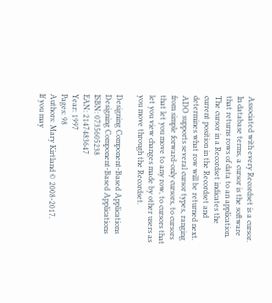Associated with every Recordset is a cursor. In database terms, a cursor is the software that returns rows of data to an application. The cursor in a Recordset indicates the current position in the Recordset and determines what row will be returned next. ADO supports several cursor types, ranging from simple forward-only cursors, to cursors that let you move to any row, to cursors that let you view changes made by other users as you move through the Recordset.

Designing Component-Based Applications
Designing Component-Based Applications
ISBN: 0735605238
EAN: 2147483647
Year: 1997
Pages: 98
Authors: Mary Kirtland © 2008-2017.
If you may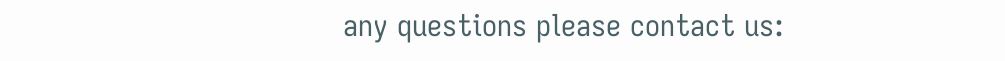any questions please contact us: